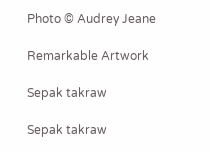Photo © Audrey Jeane

Remarkable Artwork

Sepak takraw

Sepak takraw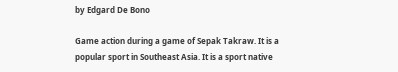by Edgard De Bono

Game action during a game of Sepak Takraw. It is a popular sport in Southeast Asia. It is a sport native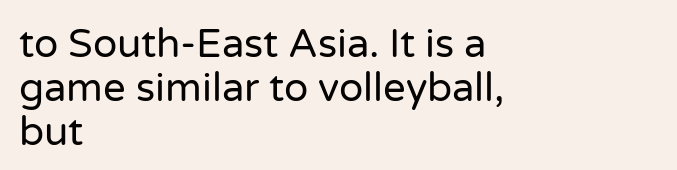to South-East Asia. It is a game similar to volleyball, but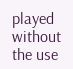played without the use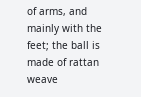of arms, and mainly with the feet; the ball is made of rattan weave